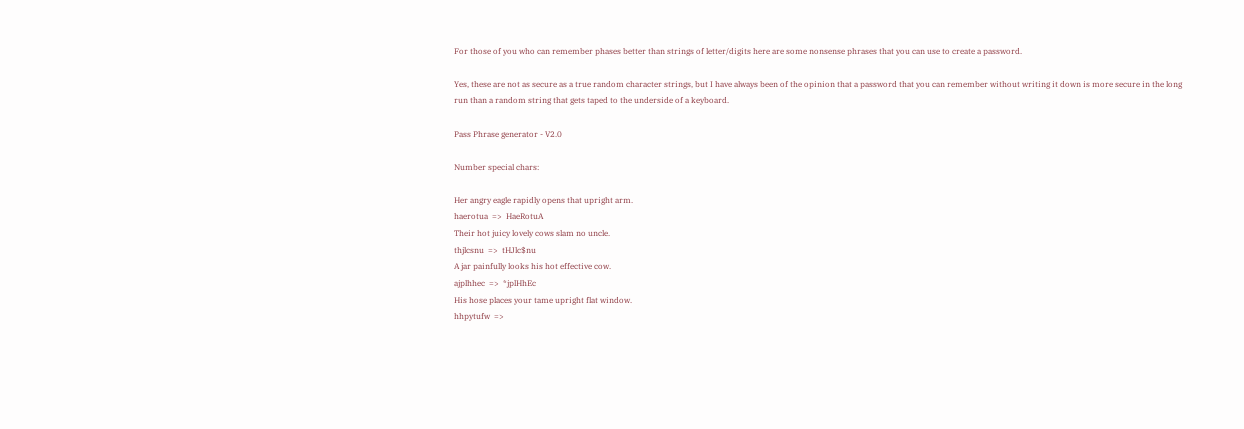For those of you who can remember phases better than strings of letter/digits here are some nonsense phrases that you can use to create a password.

Yes, these are not as secure as a true random character strings, but I have always been of the opinion that a password that you can remember without writing it down is more secure in the long run than a random string that gets taped to the underside of a keyboard.

Pass Phrase generator - V2.0

Number special chars:

Her angry eagle rapidly opens that upright arm.
haerotua  =>  HaeRotuA
Their hot juicy lovely cows slam no uncle.
thjlcsnu  =>  tHJlc$nu
A jar painfully looks his hot effective cow.
ajplhhec  =>  *jplHhEc
His hose places your tame upright flat window.
hhpytufw  =>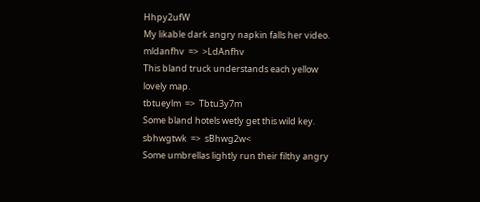Hhpy2ufW
My likable dark angry napkin falls her video.
mldanfhv  =>  >LdAnfhv
This bland truck understands each yellow lovely map.
tbtueylm  =>  Tbtu3y7m
Some bland hotels wetly get this wild key.
sbhwgtwk  =>  sBhwg2w<
Some umbrellas lightly run their filthy angry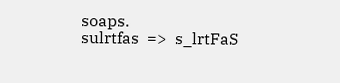soaps.
sulrtfas  =>  s_lrtFaS